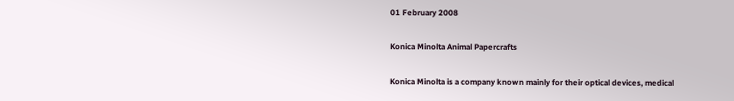01 February 2008

Konica Minolta Animal Papercrafts

Konica Minolta is a company known mainly for their optical devices, medical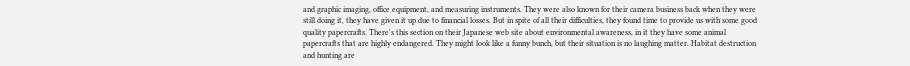and graphic imaging, office equipment, and measuring instruments. They were also known for their camera business back when they were still doing it, they have given it up due to financial losses. But in spite of all their difficulties, they found time to provide us with some good quality papercrafts. There's this section on their Japanese web site about environmental awareness, in it they have some animal papercrafts that are highly endangered. They might look like a funny bunch, but their situation is no laughing matter. Habitat destruction and hunting are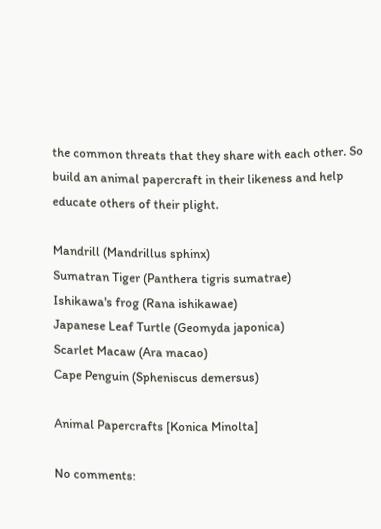the common threats that they share with each other. So build an animal papercraft in their likeness and help educate others of their plight.

Mandrill (Mandrillus sphinx)
Sumatran Tiger (Panthera tigris sumatrae)
Ishikawa's frog (Rana ishikawae)
Japanese Leaf Turtle (Geomyda japonica)
Scarlet Macaw (Ara macao)
Cape Penguin (Spheniscus demersus)

Animal Papercrafts [Konica Minolta]

No comments: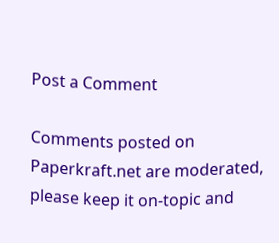Post a Comment

Comments posted on Paperkraft.net are moderated, please keep it on-topic and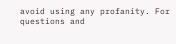avoid using any profanity. For questions and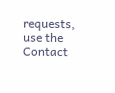requests, use the Contact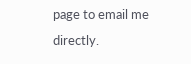page to email me directly.